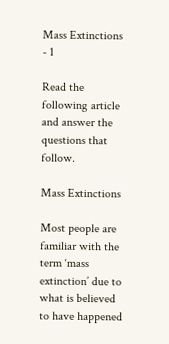Mass Extinctions - 1

Read the following article and answer the questions that follow.

Mass Extinctions

Most people are familiar with the term ‘mass extinction’ due to what is believed to have happened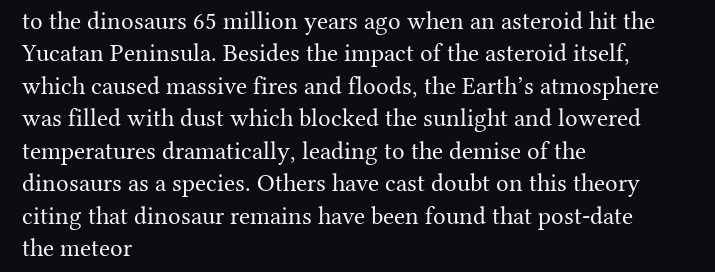to the dinosaurs 65 million years ago when an asteroid hit the Yucatan Peninsula. Besides the impact of the asteroid itself, which caused massive fires and floods, the Earth’s atmosphere was filled with dust which blocked the sunlight and lowered temperatures dramatically, leading to the demise of the dinosaurs as a species. Others have cast doubt on this theory citing that dinosaur remains have been found that post-date the meteor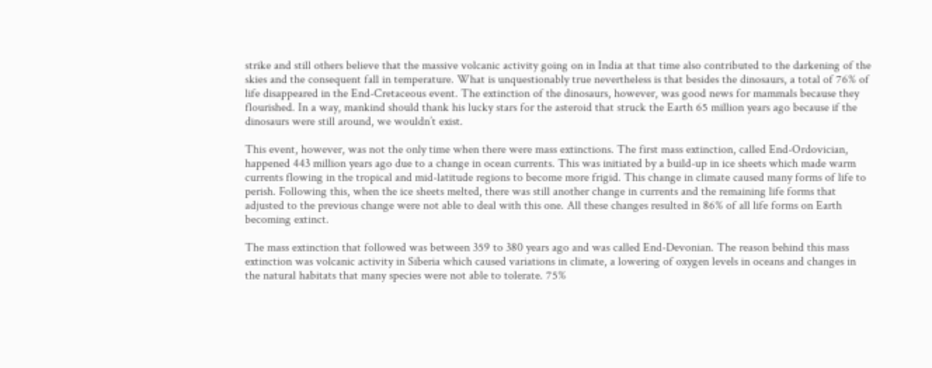strike and still others believe that the massive volcanic activity going on in India at that time also contributed to the darkening of the skies and the consequent fall in temperature. What is unquestionably true nevertheless is that besides the dinosaurs, a total of 76% of life disappeared in the End-Cretaceous event. The extinction of the dinosaurs, however, was good news for mammals because they flourished. In a way, mankind should thank his lucky stars for the asteroid that struck the Earth 65 million years ago because if the dinosaurs were still around, we wouldn’t exist.

This event, however, was not the only time when there were mass extinctions. The first mass extinction, called End-Ordovician,  happened 443 million years ago due to a change in ocean currents. This was initiated by a build-up in ice sheets which made warm currents flowing in the tropical and mid-latitude regions to become more frigid. This change in climate caused many forms of life to perish. Following this, when the ice sheets melted, there was still another change in currents and the remaining life forms that adjusted to the previous change were not able to deal with this one. All these changes resulted in 86% of all life forms on Earth becoming extinct.

The mass extinction that followed was between 359 to 380 years ago and was called End-Devonian. The reason behind this mass extinction was volcanic activity in Siberia which caused variations in climate, a lowering of oxygen levels in oceans and changes in the natural habitats that many species were not able to tolerate. 75%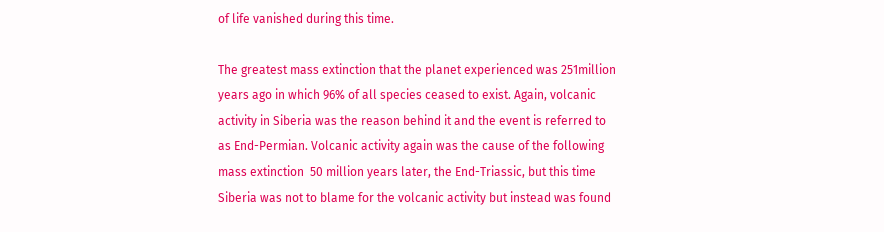of life vanished during this time.

The greatest mass extinction that the planet experienced was 251million years ago in which 96% of all species ceased to exist. Again, volcanic activity in Siberia was the reason behind it and the event is referred to as End-Permian. Volcanic activity again was the cause of the following mass extinction  50 million years later, the End-Triassic, but this time Siberia was not to blame for the volcanic activity but instead was found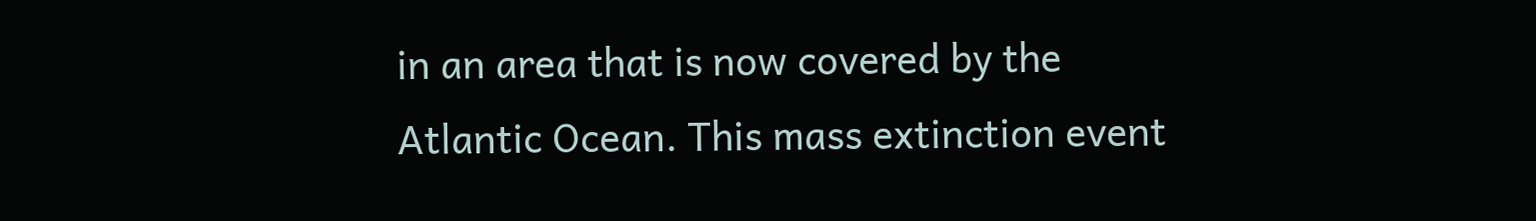in an area that is now covered by the Atlantic Ocean. This mass extinction event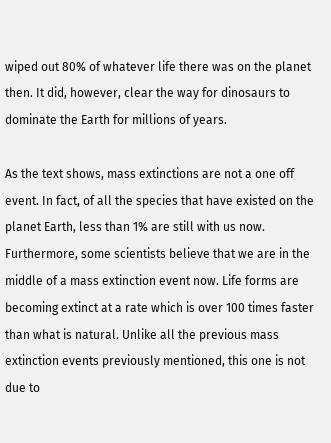wiped out 80% of whatever life there was on the planet then. It did, however, clear the way for dinosaurs to dominate the Earth for millions of years.

As the text shows, mass extinctions are not a one off event. In fact, of all the species that have existed on the planet Earth, less than 1% are still with us now. Furthermore, some scientists believe that we are in the middle of a mass extinction event now. Life forms are becoming extinct at a rate which is over 100 times faster than what is natural. Unlike all the previous mass extinction events previously mentioned, this one is not due to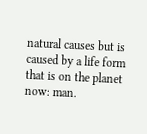natural causes but is caused by a life form that is on the planet now: man.